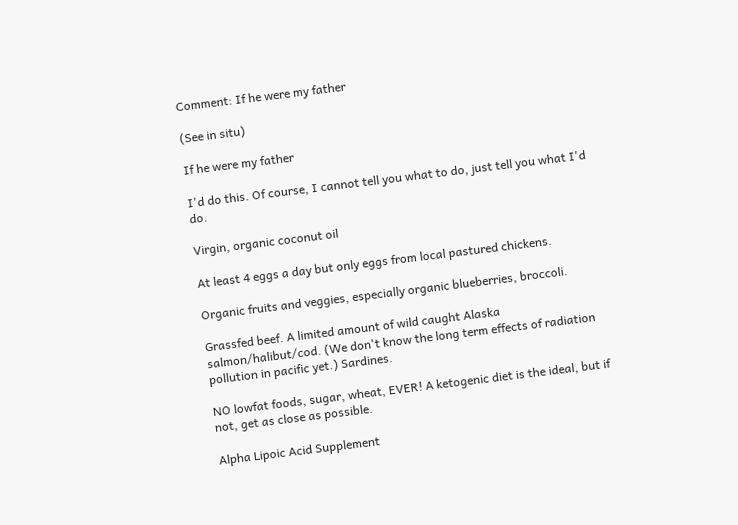Comment: If he were my father

(See in situ)

If he were my father

I'd do this. Of course, I cannot tell you what to do, just tell you what I'd do.

Virgin, organic coconut oil

At least 4 eggs a day but only eggs from local pastured chickens.

Organic fruits and veggies, especially organic blueberries, broccoli.

Grassfed beef. A limited amount of wild caught Alaska salmon/halibut/cod. (We don't know the long term effects of radiation pollution in pacific yet.) Sardines.

NO lowfat foods, sugar, wheat, EVER! A ketogenic diet is the ideal, but if not, get as close as possible.

Alpha Lipoic Acid Supplement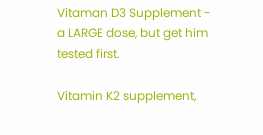Vitaman D3 Supplement - a LARGE dose, but get him tested first.

Vitamin K2 supplement,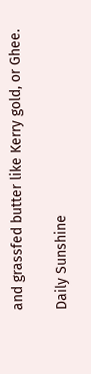and grassfed butter like Kerry gold, or Ghee.

Daily Sunshine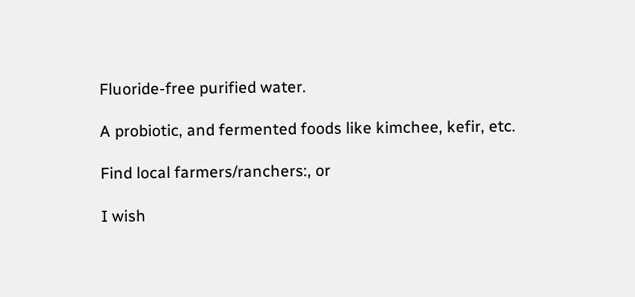Fluoride-free purified water.

A probiotic, and fermented foods like kimchee, kefir, etc.

Find local farmers/ranchers:, or

I wish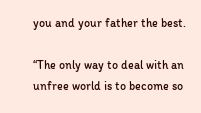you and your father the best.

“The only way to deal with an unfree world is to become so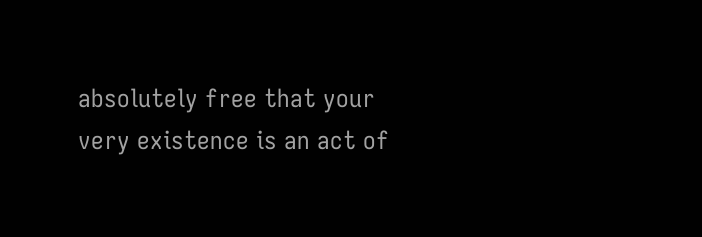absolutely free that your very existence is an act of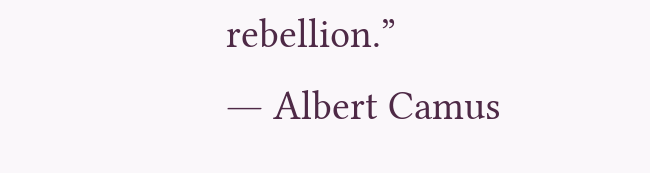rebellion.”
― Albert Camus